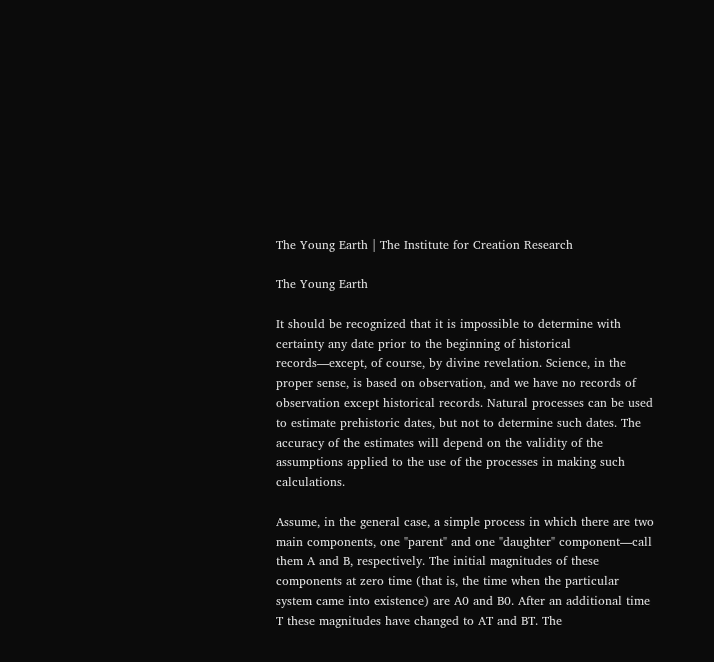The Young Earth | The Institute for Creation Research

The Young Earth

It should be recognized that it is impossible to determine with certainty any date prior to the beginning of historical records—except, of course, by divine revelation. Science, in the proper sense, is based on observation, and we have no records of observation except historical records. Natural processes can be used to estimate prehistoric dates, but not to determine such dates. The accuracy of the estimates will depend on the validity of the assumptions applied to the use of the processes in making such calculations.

Assume, in the general case, a simple process in which there are two main components, one "parent" and one "daughter" component—call them A and B, respectively. The initial magnitudes of these components at zero time (that is, the time when the particular system came into existence) are A0 and B0. After an additional time T these magnitudes have changed to AT and BT. The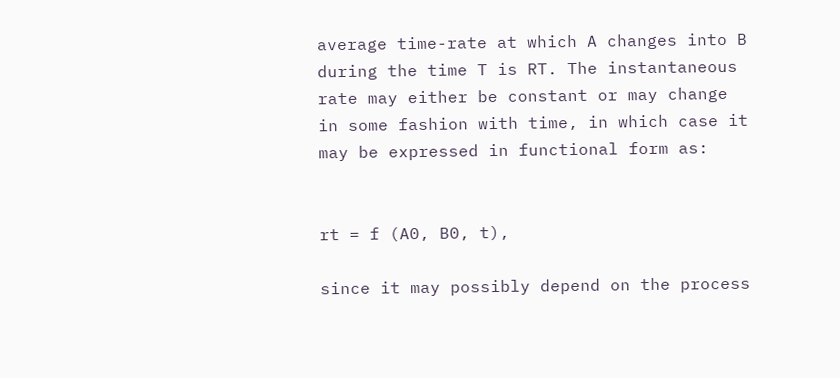average time-rate at which A changes into B during the time T is RT. The instantaneous rate may either be constant or may change in some fashion with time, in which case it may be expressed in functional form as:


rt = f (A0, B0, t),

since it may possibly depend on the process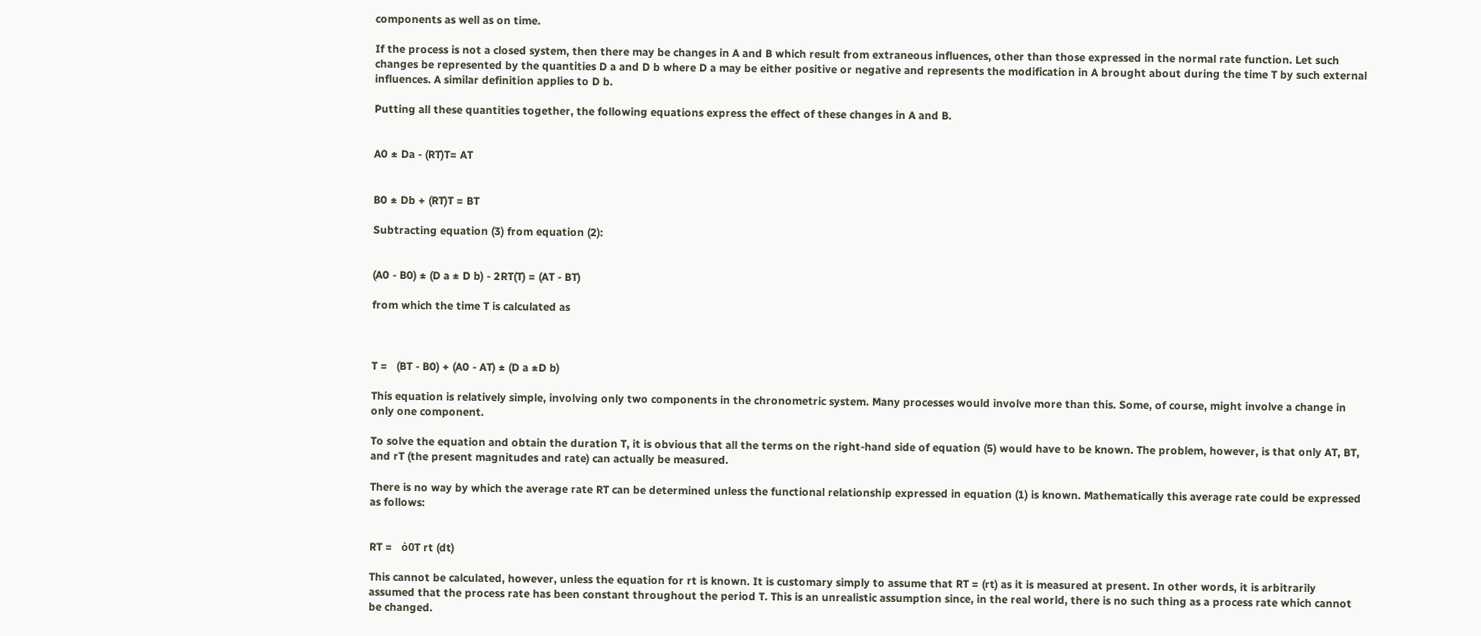components as well as on time.

If the process is not a closed system, then there may be changes in A and B which result from extraneous influences, other than those expressed in the normal rate function. Let such changes be represented by the quantities D a and D b where D a may be either positive or negative and represents the modification in A brought about during the time T by such external influences. A similar definition applies to D b.

Putting all these quantities together, the following equations express the effect of these changes in A and B.


A0 ± Da - (RT)T= AT


B0 ± Db + (RT)T = BT

Subtracting equation (3) from equation (2):


(A0 - B0) ± (D a ± D b) - 2RT(T) = (AT - BT)

from which the time T is calculated as



T =   (BT - B0) + (A0 - AT) ± (D a ±D b)

This equation is relatively simple, involving only two components in the chronometric system. Many processes would involve more than this. Some, of course, might involve a change in only one component.

To solve the equation and obtain the duration T, it is obvious that all the terms on the right-hand side of equation (5) would have to be known. The problem, however, is that only AT, BT, and rT (the present magnitudes and rate) can actually be measured.

There is no way by which the average rate RT can be determined unless the functional relationship expressed in equation (1) is known. Mathematically this average rate could be expressed as follows:


RT =   ò0T rt (dt)

This cannot be calculated, however, unless the equation for rt is known. It is customary simply to assume that RT = (rt) as it is measured at present. In other words, it is arbitrarily assumed that the process rate has been constant throughout the period T. This is an unrealistic assumption since, in the real world, there is no such thing as a process rate which cannot be changed.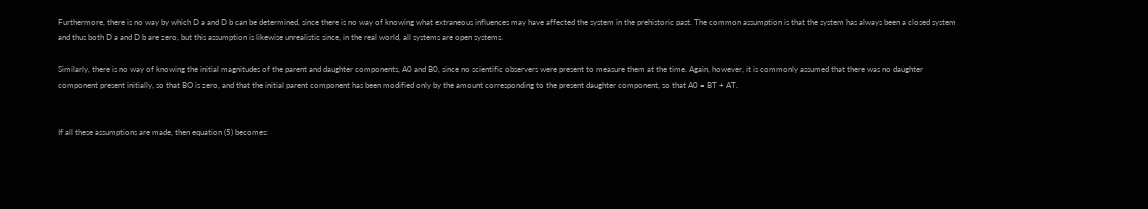Furthermore, there is no way by which D a and D b can be determined, since there is no way of knowing what extraneous influences may have affected the system in the prehistoric past. The common assumption is that the system has always been a closed system and thus both D a and D b are zero, but this assumption is likewise unrealistic since, in the real world, all systems are open systems.

Similarly, there is no way of knowing the initial magnitudes of the parent and daughter components, A0 and B0, since no scientific observers were present to measure them at the time. Again, however, it is commonly assumed that there was no daughter component present initially, so that BO is zero, and that the initial parent component has been modified only by the amount corresponding to the present daughter component, so that A0 = BT + AT.


If all these assumptions are made, then equation (5) becomes: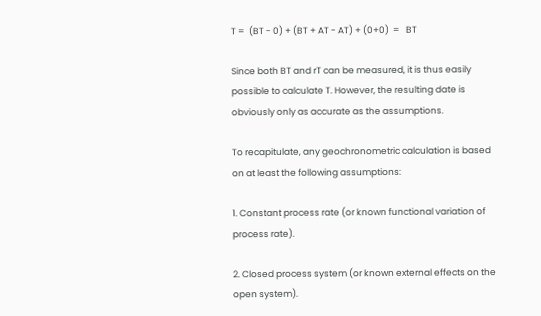T =  (BT - 0) + (BT + AT - AT) + (0+0)  =   BT

Since both BT and rT can be measured, it is thus easily possible to calculate T. However, the resulting date is obviously only as accurate as the assumptions.

To recapitulate, any geochronometric calculation is based on at least the following assumptions:

1. Constant process rate (or known functional variation of process rate).

2. Closed process system (or known external effects on the open system).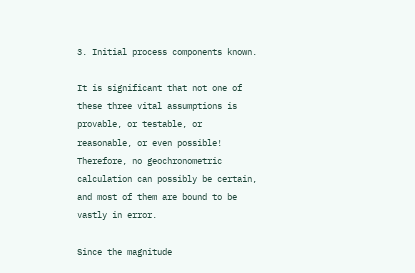3. Initial process components known.

It is significant that not one of these three vital assumptions is provable, or testable, or reasonable, or even possible! Therefore, no geochronometric calculation can possibly be certain, and most of them are bound to be vastly in error.

Since the magnitude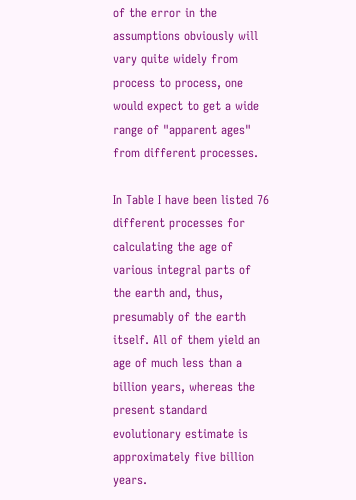of the error in the assumptions obviously will vary quite widely from process to process, one would expect to get a wide range of "apparent ages" from different processes.

In Table I have been listed 76 different processes for calculating the age of various integral parts of the earth and, thus, presumably of the earth itself. All of them yield an age of much less than a billion years, whereas the present standard evolutionary estimate is approximately five billion years.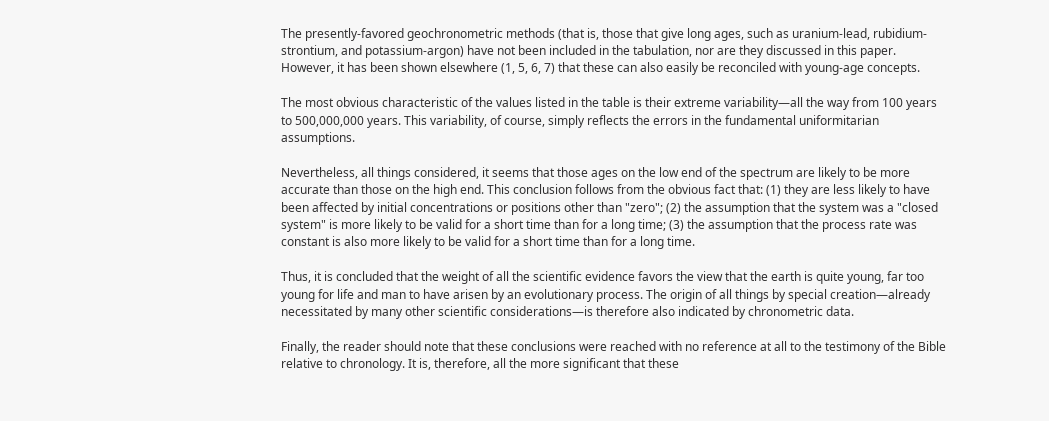The presently-favored geochronometric methods (that is, those that give long ages, such as uranium-lead, rubidium-strontium, and potassium-argon) have not been included in the tabulation, nor are they discussed in this paper. However, it has been shown elsewhere (1, 5, 6, 7) that these can also easily be reconciled with young-age concepts.

The most obvious characteristic of the values listed in the table is their extreme variability—all the way from 100 years to 500,000,000 years. This variability, of course, simply reflects the errors in the fundamental uniformitarian assumptions.

Nevertheless, all things considered, it seems that those ages on the low end of the spectrum are likely to be more accurate than those on the high end. This conclusion follows from the obvious fact that: (1) they are less likely to have been affected by initial concentrations or positions other than "zero"; (2) the assumption that the system was a "closed system" is more likely to be valid for a short time than for a long time; (3) the assumption that the process rate was constant is also more likely to be valid for a short time than for a long time.

Thus, it is concluded that the weight of all the scientific evidence favors the view that the earth is quite young, far too young for life and man to have arisen by an evolutionary process. The origin of all things by special creation—already necessitated by many other scientific considerations—is therefore also indicated by chronometric data.

Finally, the reader should note that these conclusions were reached with no reference at all to the testimony of the Bible relative to chronology. It is, therefore, all the more significant that these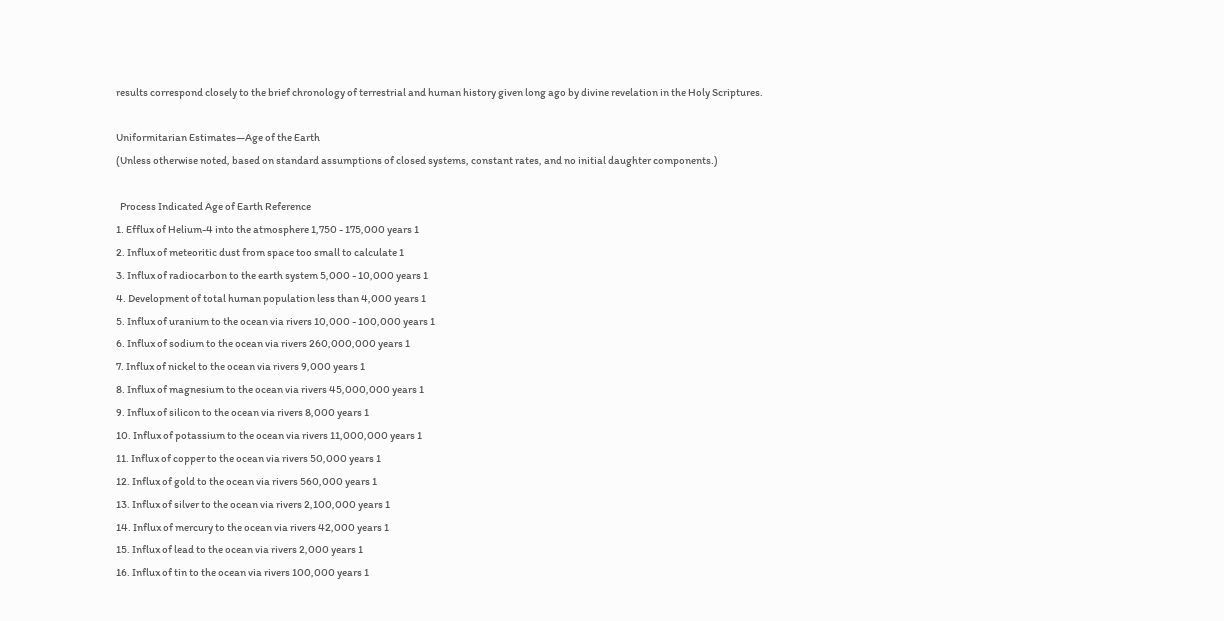results correspond closely to the brief chronology of terrestrial and human history given long ago by divine revelation in the Holy Scriptures.

Uniformitarian Estimates—Age of the Earth
(Unless otherwise noted, based on standard assumptions of closed systems, constant rates, and no initial daughter components.)

  Process Indicated Age of Earth Reference
1. Efflux of Helium-4 into the atmosphere 1,750 - 175,000 years 1
2. Influx of meteoritic dust from space too small to calculate 1
3. Influx of radiocarbon to the earth system 5,000 - 10,000 years 1
4. Development of total human population less than 4,000 years 1
5. Influx of uranium to the ocean via rivers 10,000 - 100,000 years 1
6. Influx of sodium to the ocean via rivers 260,000,000 years 1
7. Influx of nickel to the ocean via rivers 9,000 years 1
8. Influx of magnesium to the ocean via rivers 45,000,000 years 1
9. Influx of silicon to the ocean via rivers 8,000 years 1
10. Influx of potassium to the ocean via rivers 11,000,000 years 1
11. Influx of copper to the ocean via rivers 50,000 years 1
12. Influx of gold to the ocean via rivers 560,000 years 1
13. Influx of silver to the ocean via rivers 2,100,000 years 1
14. Influx of mercury to the ocean via rivers 42,000 years 1
15. Influx of lead to the ocean via rivers 2,000 years 1
16. Influx of tin to the ocean via rivers 100,000 years 1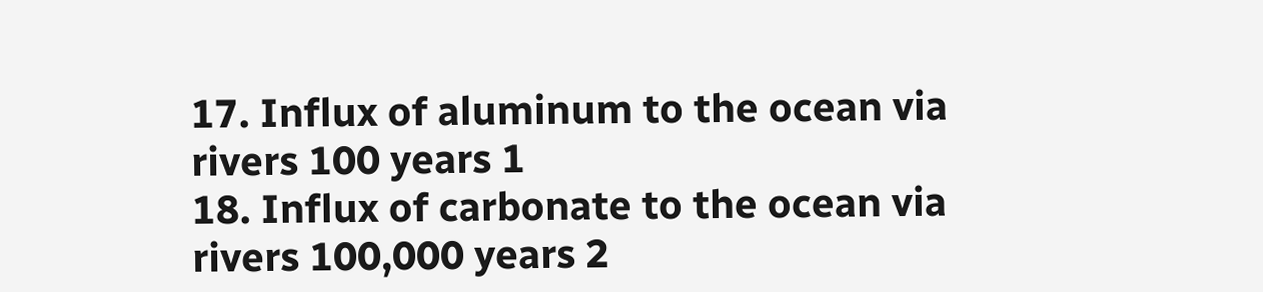17. Influx of aluminum to the ocean via rivers 100 years 1
18. Influx of carbonate to the ocean via rivers 100,000 years 2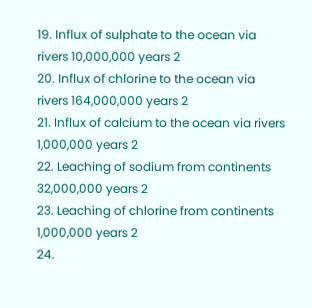19. Influx of sulphate to the ocean via rivers 10,000,000 years 2
20. Influx of chlorine to the ocean via rivers 164,000,000 years 2
21. Influx of calcium to the ocean via rivers 1,000,000 years 2
22. Leaching of sodium from continents 32,000,000 years 2
23. Leaching of chlorine from continents 1,000,000 years 2
24.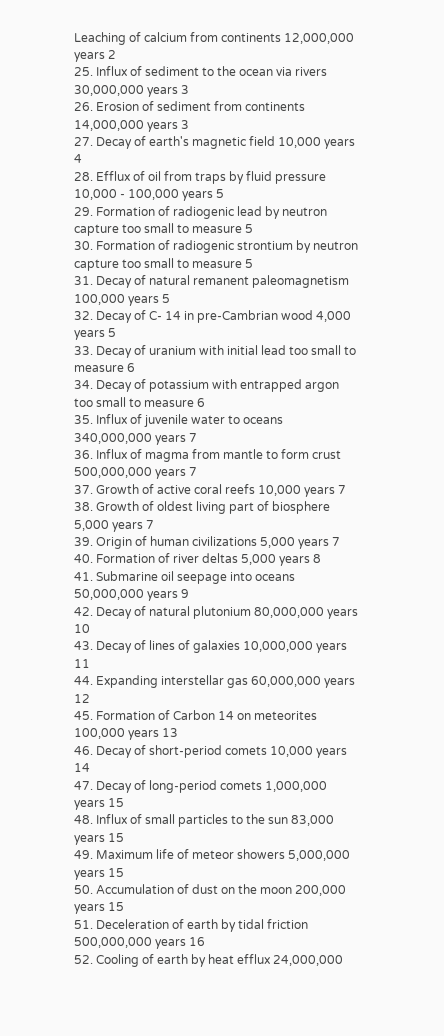Leaching of calcium from continents 12,000,000 years 2
25. Influx of sediment to the ocean via rivers 30,000,000 years 3
26. Erosion of sediment from continents 14,000,000 years 3
27. Decay of earth's magnetic field 10,000 years 4
28. Efflux of oil from traps by fluid pressure 10,000 - 100,000 years 5
29. Formation of radiogenic lead by neutron capture too small to measure 5
30. Formation of radiogenic strontium by neutron capture too small to measure 5
31. Decay of natural remanent paleomagnetism 100,000 years 5
32. Decay of C- 14 in pre-Cambrian wood 4,000 years 5
33. Decay of uranium with initial lead too small to measure 6
34. Decay of potassium with entrapped argon too small to measure 6
35. Influx of juvenile water to oceans 340,000,000 years 7
36. Influx of magma from mantle to form crust 500,000,000 years 7
37. Growth of active coral reefs 10,000 years 7
38. Growth of oldest living part of biosphere 5,000 years 7
39. Origin of human civilizations 5,000 years 7
40. Formation of river deltas 5,000 years 8
41. Submarine oil seepage into oceans 50,000,000 years 9
42. Decay of natural plutonium 80,000,000 years 10
43. Decay of lines of galaxies 10,000,000 years 11
44. Expanding interstellar gas 60,000,000 years 12
45. Formation of Carbon 14 on meteorites 100,000 years 13
46. Decay of short-period comets 10,000 years 14
47. Decay of long-period comets 1,000,000 years 15
48. Influx of small particles to the sun 83,000 years 15
49. Maximum life of meteor showers 5,000,000 years 15
50. Accumulation of dust on the moon 200,000 years 15
51. Deceleration of earth by tidal friction 500,000,000 years 16
52. Cooling of earth by heat efflux 24,000,000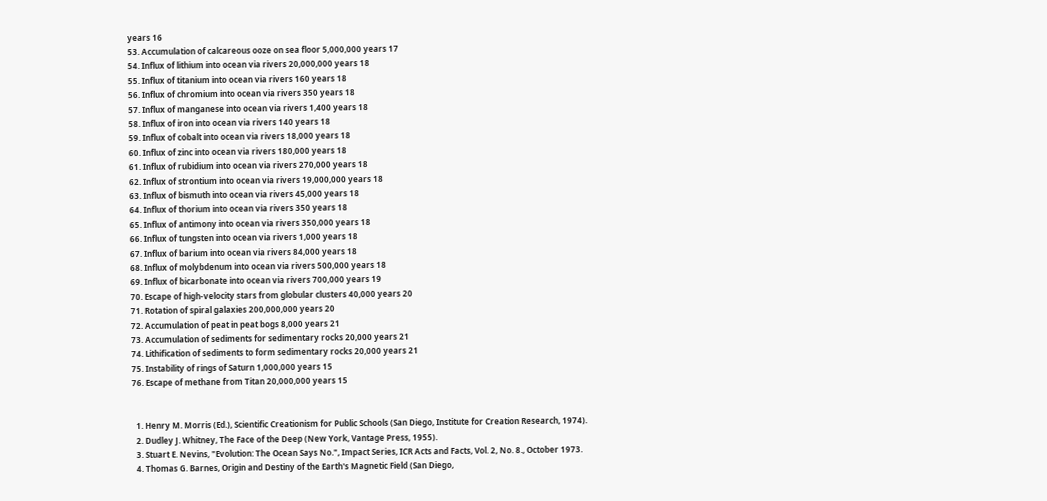years 16
53. Accumulation of calcareous ooze on sea floor 5,000,000 years 17
54. Influx of lithium into ocean via rivers 20,000,000 years 18
55. Influx of titanium into ocean via rivers 160 years 18
56. Influx of chromium into ocean via rivers 350 years 18
57. Influx of manganese into ocean via rivers 1,400 years 18
58. Influx of iron into ocean via rivers 140 years 18
59. Influx of cobalt into ocean via rivers 18,000 years 18
60. Influx of zinc into ocean via rivers 180,000 years 18
61. Influx of rubidium into ocean via rivers 270,000 years 18
62. Influx of strontium into ocean via rivers 19,000,000 years 18
63. Influx of bismuth into ocean via rivers 45,000 years 18
64. Influx of thorium into ocean via rivers 350 years 18
65. Influx of antimony into ocean via rivers 350,000 years 18
66. Influx of tungsten into ocean via rivers 1,000 years 18
67. Influx of barium into ocean via rivers 84,000 years 18
68. Influx of molybdenum into ocean via rivers 500,000 years 18
69. Influx of bicarbonate into ocean via rivers 700,000 years 19
70. Escape of high-velocity stars from globular clusters 40,000 years 20
71. Rotation of spiral galaxies 200,000,000 years 20
72. Accumulation of peat in peat bogs 8,000 years 21
73. Accumulation of sediments for sedimentary rocks 20,000 years 21
74. Lithification of sediments to form sedimentary rocks 20,000 years 21
75. Instability of rings of Saturn 1,000,000 years 15
76. Escape of methane from Titan 20,000,000 years 15


  1. Henry M. Morris (Ed.), Scientific Creationism for Public Schools (San Diego, Institute for Creation Research, 1974).
  2. Dudley J. Whitney, The Face of the Deep (New York, Vantage Press, 1955).
  3. Stuart E. Nevins, "Evolution: The Ocean Says No.", Impact Series, ICR Acts and Facts, Vol. 2, No. 8., October 1973.
  4. Thomas G. Barnes, Origin and Destiny of the Earth's Magnetic Field (San Diego,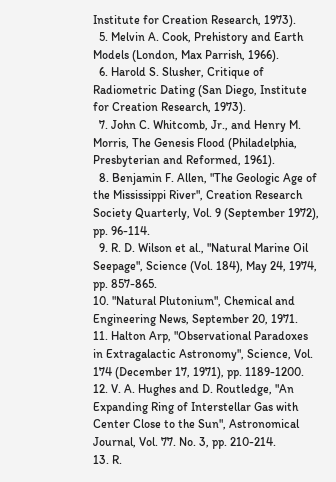Institute for Creation Research, 1973).
  5. Melvin A. Cook, Prehistory and Earth Models (London, Max Parrish, 1966).
  6. Harold S. Slusher, Critique of Radiometric Dating (San Diego, Institute for Creation Research, 1973).
  7. John C. Whitcomb, Jr., and Henry M. Morris, The Genesis Flood (Philadelphia, Presbyterian and Reformed, 1961).
  8. Benjamin F. Allen, "The Geologic Age of the Mississippi River", Creation Research Society Quarterly, Vol. 9 (September 1972), pp. 96-114.
  9. R. D. Wilson et al., "Natural Marine Oil Seepage", Science (Vol. 184), May 24, 1974, pp. 857-865.
10. "Natural Plutonium", Chemical and Engineering News, September 20, 1971.
11. Halton Arp, "Observational Paradoxes in Extragalactic Astronomy", Science, Vol. 174 (December 17, 1971), pp. 1189-1200.
12. V. A. Hughes and D. Routledge, "An Expanding Ring of Interstellar Gas with Center Close to the Sun", Astronomical Journal, Vol. 77. No. 3, pp. 210-214.
13. R.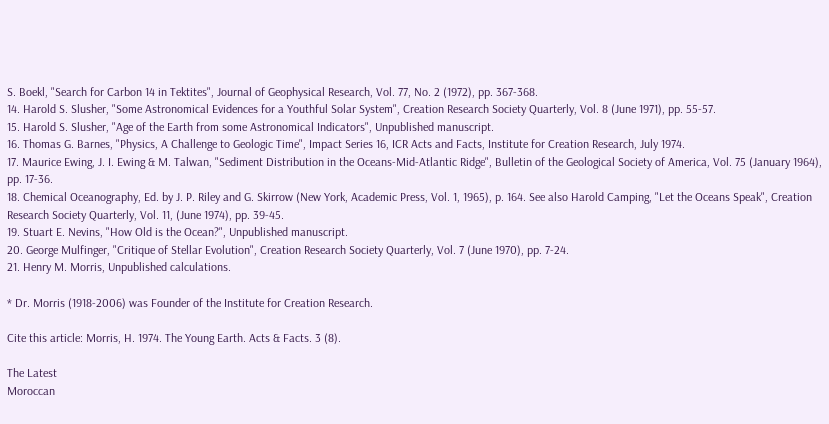S. Boekl, "Search for Carbon 14 in Tektites", Journal of Geophysical Research, Vol. 77, No. 2 (1972), pp. 367-368.
14. Harold S. Slusher, "Some Astronomical Evidences for a Youthful Solar System", Creation Research Society Quarterly, Vol. 8 (June 1971), pp. 55-57.
15. Harold S. Slusher, "Age of the Earth from some Astronomical Indicators", Unpublished manuscript.
16. Thomas G. Barnes, "Physics, A Challenge to Geologic Time", Impact Series 16, ICR Acts and Facts, Institute for Creation Research, July 1974.
17. Maurice Ewing, J. I. Ewing & M. Talwan, "Sediment Distribution in the Oceans-Mid-Atlantic Ridge", Bulletin of the Geological Society of America, Vol. 75 (January 1964), pp. 17-36.
18. Chemical Oceanography, Ed. by J. P. Riley and G. Skirrow (New York, Academic Press, Vol. 1, 1965), p. 164. See also Harold Camping, "Let the Oceans Speak", Creation Research Society Quarterly, Vol. 11, (June 1974), pp. 39-45.
19. Stuart E. Nevins, "How Old is the Ocean?", Unpublished manuscript.
20. George Mulfinger, "Critique of Stellar Evolution", Creation Research Society Quarterly, Vol. 7 (June 1970), pp. 7-24.
21. Henry M. Morris, Unpublished calculations.

* Dr. Morris (1918-2006) was Founder of the Institute for Creation Research.

Cite this article: Morris, H. 1974. The Young Earth. Acts & Facts. 3 (8).

The Latest
Moroccan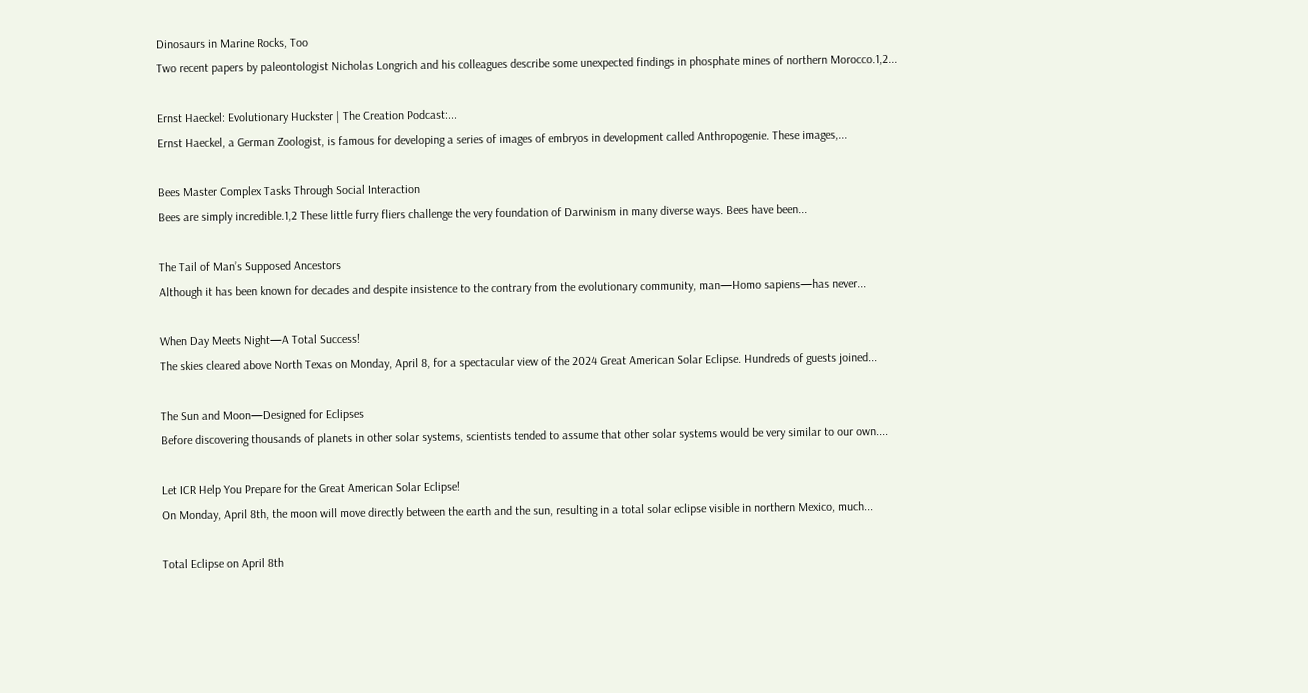Dinosaurs in Marine Rocks, Too
Two recent papers by paleontologist Nicholas Longrich and his colleagues describe some unexpected findings in phosphate mines of northern Morocco.1,2...

Ernst Haeckel: Evolutionary Huckster | The Creation Podcast:...
Ernst Haeckel, a German Zoologist, is famous for developing a series of images of embryos in development called Anthropogenie. These images,...

Bees Master Complex Tasks Through Social Interaction
Bees are simply incredible.1,2 These little furry fliers challenge the very foundation of Darwinism in many diverse ways. Bees have been...

The Tail of Man’s Supposed Ancestors
Although it has been known for decades and despite insistence to the contrary from the evolutionary community, man—Homo sapiens—has never...

When Day Meets Night—A Total Success!
The skies cleared above North Texas on Monday, April 8, for a spectacular view of the 2024 Great American Solar Eclipse. Hundreds of guests joined...

The Sun and Moon—Designed for Eclipses
Before discovering thousands of planets in other solar systems, scientists tended to assume that other solar systems would be very similar to our own....

Let ICR Help You Prepare for the Great American Solar Eclipse!
On Monday, April 8th, the moon will move directly between the earth and the sun, resulting in a total solar eclipse visible in northern Mexico, much...

Total Eclipse on April 8th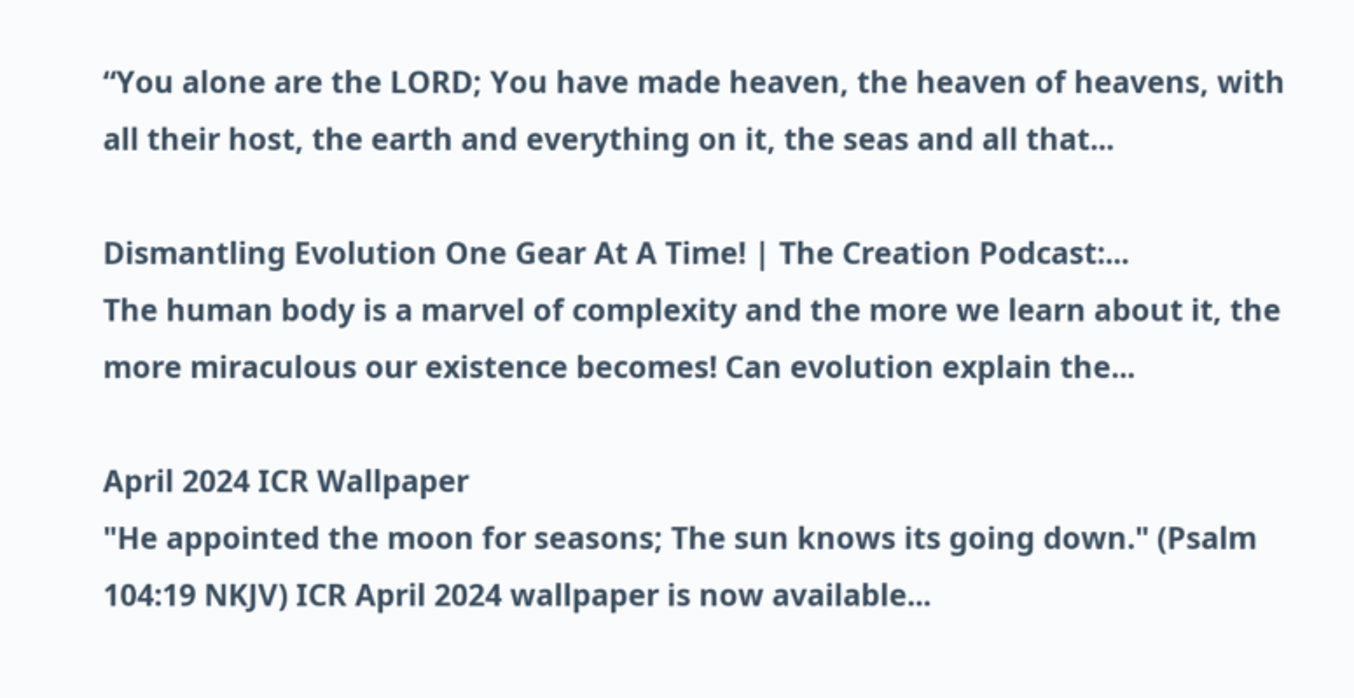“You alone are the LORD; You have made heaven, the heaven of heavens, with all their host, the earth and everything on it, the seas and all that...

Dismantling Evolution One Gear At A Time! | The Creation Podcast:...
The human body is a marvel of complexity and the more we learn about it, the more miraculous our existence becomes! Can evolution explain the...

April 2024 ICR Wallpaper
"He appointed the moon for seasons; The sun knows its going down." (Psalm 104:19 NKJV) ICR April 2024 wallpaper is now available...